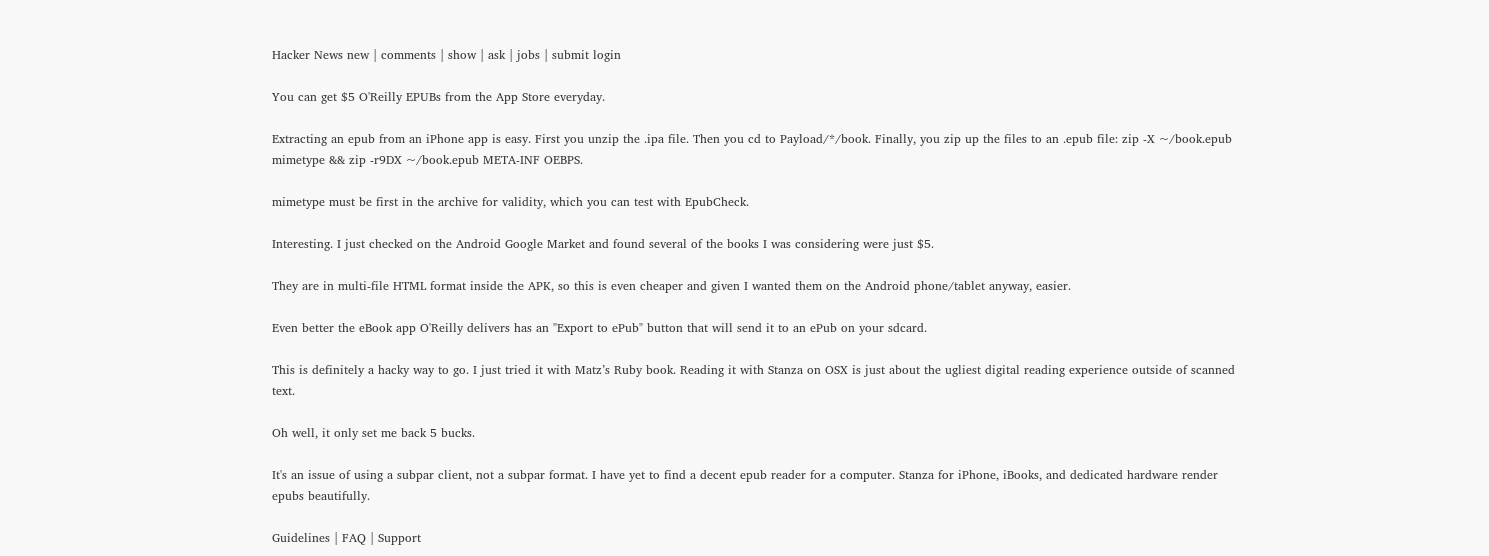Hacker News new | comments | show | ask | jobs | submit login

You can get $5 O'Reilly EPUBs from the App Store everyday.

Extracting an epub from an iPhone app is easy. First you unzip the .ipa file. Then you cd to Payload/*/book. Finally, you zip up the files to an .epub file: zip -X ~/book.epub mimetype && zip -r9DX ~/book.epub META-INF OEBPS.

mimetype must be first in the archive for validity, which you can test with EpubCheck.

Interesting. I just checked on the Android Google Market and found several of the books I was considering were just $5.

They are in multi-file HTML format inside the APK, so this is even cheaper and given I wanted them on the Android phone/tablet anyway, easier.

Even better the eBook app O'Reilly delivers has an "Export to ePub" button that will send it to an ePub on your sdcard.

This is definitely a hacky way to go. I just tried it with Matz’s Ruby book. Reading it with Stanza on OSX is just about the ugliest digital reading experience outside of scanned text.

Oh well, it only set me back 5 bucks.

It's an issue of using a subpar client, not a subpar format. I have yet to find a decent epub reader for a computer. Stanza for iPhone, iBooks, and dedicated hardware render epubs beautifully.

Guidelines | FAQ | Support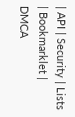| API | Security | Lists | Bookmarklet | DMCA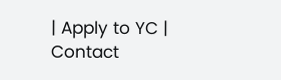| Apply to YC | Contact